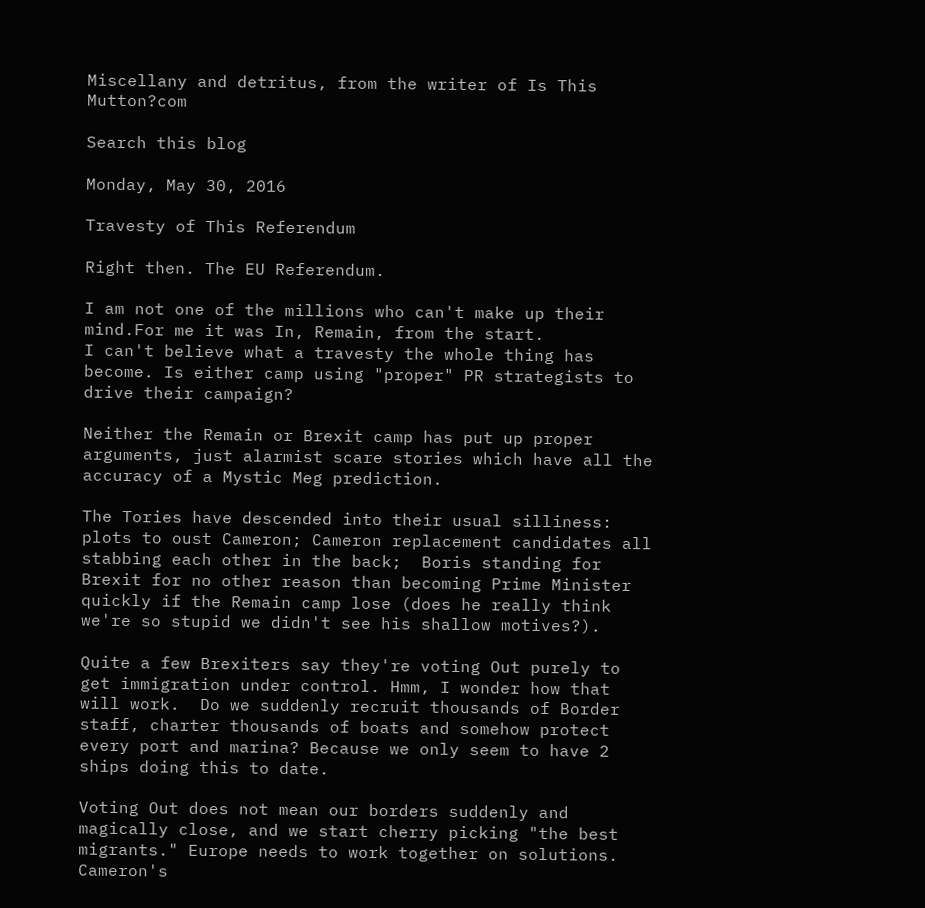Miscellany and detritus, from the writer of Is This Mutton?com

Search this blog

Monday, May 30, 2016

Travesty of This Referendum

Right then. The EU Referendum.

I am not one of the millions who can't make up their mind.For me it was In, Remain, from the start.
I can't believe what a travesty the whole thing has become. Is either camp using "proper" PR strategists to drive their campaign?

Neither the Remain or Brexit camp has put up proper arguments, just alarmist scare stories which have all the accuracy of a Mystic Meg prediction.

The Tories have descended into their usual silliness:  plots to oust Cameron; Cameron replacement candidates all stabbing each other in the back;  Boris standing for Brexit for no other reason than becoming Prime Minister quickly if the Remain camp lose (does he really think we're so stupid we didn't see his shallow motives?).

Quite a few Brexiters say they're voting Out purely to get immigration under control. Hmm, I wonder how that will work.  Do we suddenly recruit thousands of Border staff, charter thousands of boats and somehow protect every port and marina? Because we only seem to have 2 ships doing this to date.

Voting Out does not mean our borders suddenly and magically close, and we start cherry picking "the best migrants." Europe needs to work together on solutions. Cameron's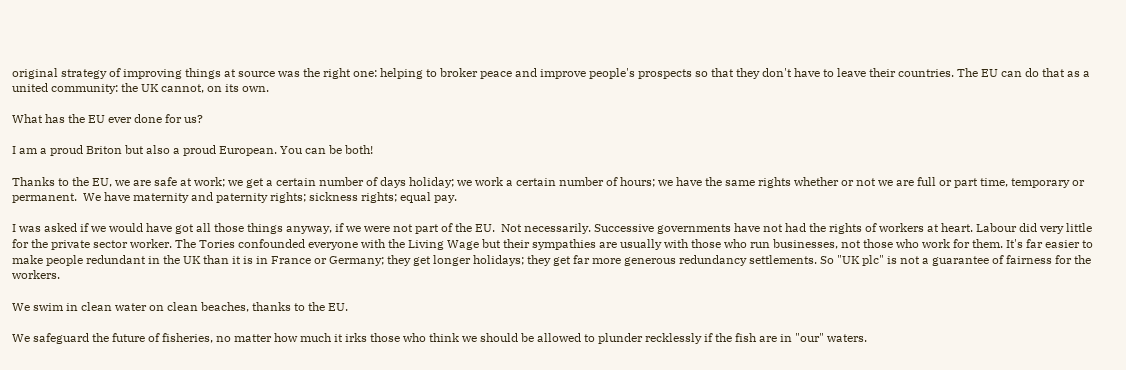original strategy of improving things at source was the right one: helping to broker peace and improve people's prospects so that they don't have to leave their countries. The EU can do that as a united community: the UK cannot, on its own.

What has the EU ever done for us?

I am a proud Briton but also a proud European. You can be both!

Thanks to the EU, we are safe at work; we get a certain number of days holiday; we work a certain number of hours; we have the same rights whether or not we are full or part time, temporary or permanent.  We have maternity and paternity rights; sickness rights; equal pay.

I was asked if we would have got all those things anyway, if we were not part of the EU.  Not necessarily. Successive governments have not had the rights of workers at heart. Labour did very little for the private sector worker. The Tories confounded everyone with the Living Wage but their sympathies are usually with those who run businesses, not those who work for them. It's far easier to make people redundant in the UK than it is in France or Germany; they get longer holidays; they get far more generous redundancy settlements. So "UK plc" is not a guarantee of fairness for the workers.

We swim in clean water on clean beaches, thanks to the EU.

We safeguard the future of fisheries, no matter how much it irks those who think we should be allowed to plunder recklessly if the fish are in "our" waters.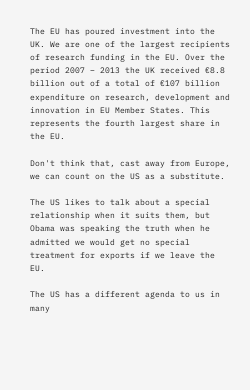The EU has poured investment into the UK. We are one of the largest recipients of research funding in the EU. Over the period 2007 – 2013 the UK received €8.8 billion out of a total of €107 billion expenditure on research, development and innovation in EU Member States. This represents the fourth largest share in the EU.

Don't think that, cast away from Europe, we can count on the US as a substitute.

The US likes to talk about a special relationship when it suits them, but Obama was speaking the truth when he admitted we would get no special treatment for exports if we leave the EU.

The US has a different agenda to us in many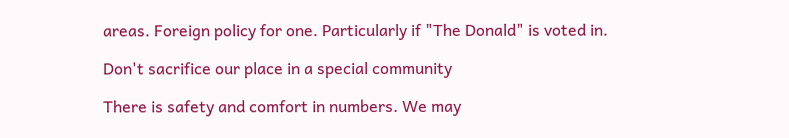areas. Foreign policy for one. Particularly if "The Donald" is voted in.

Don't sacrifice our place in a special community

There is safety and comfort in numbers. We may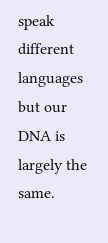speak different languages but our DNA is largely the same.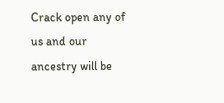Crack open any of us and our ancestry will be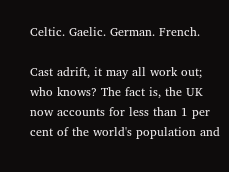Celtic. Gaelic. German. French.

Cast adrift, it may all work out;  who knows? The fact is, the UK now accounts for less than 1 per cent of the world's population and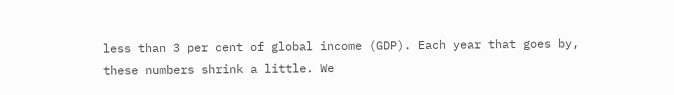less than 3 per cent of global income (GDP). Each year that goes by, these numbers shrink a little. We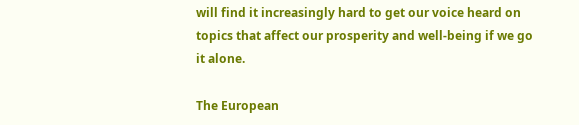will find it increasingly hard to get our voice heard on topics that affect our prosperity and well-being if we go it alone.

The European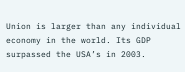Union is larger than any individual economy in the world. Its GDP surpassed the USA’s in 2003.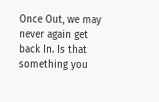Once Out, we may never again get back In. Is that something you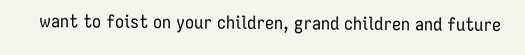want to foist on your children, grand children and future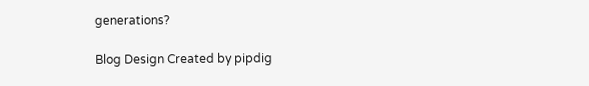generations?

Blog Design Created by pipdig